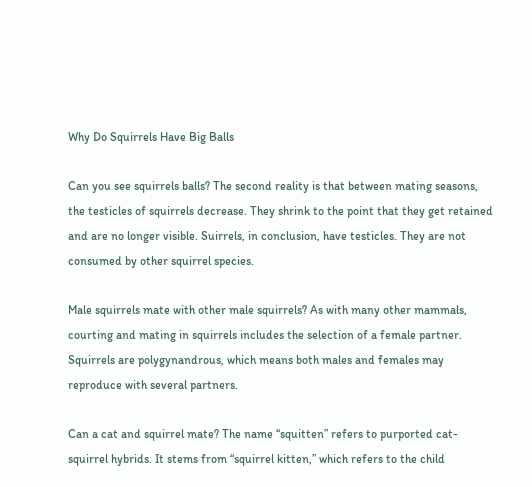Why Do Squirrels Have Big Balls

Can you see squirrels balls? The second reality is that between mating seasons, the testicles of squirrels decrease. They shrink to the point that they get retained and are no longer visible. Suirrels, in conclusion, have testicles. They are not consumed by other squirrel species.

Male squirrels mate with other male squirrels? As with many other mammals, courting and mating in squirrels includes the selection of a female partner. Squirrels are polygynandrous, which means both males and females may reproduce with several partners.

Can a cat and squirrel mate? The name “squitten” refers to purported cat-squirrel hybrids. It stems from “squirrel kitten,” which refers to the child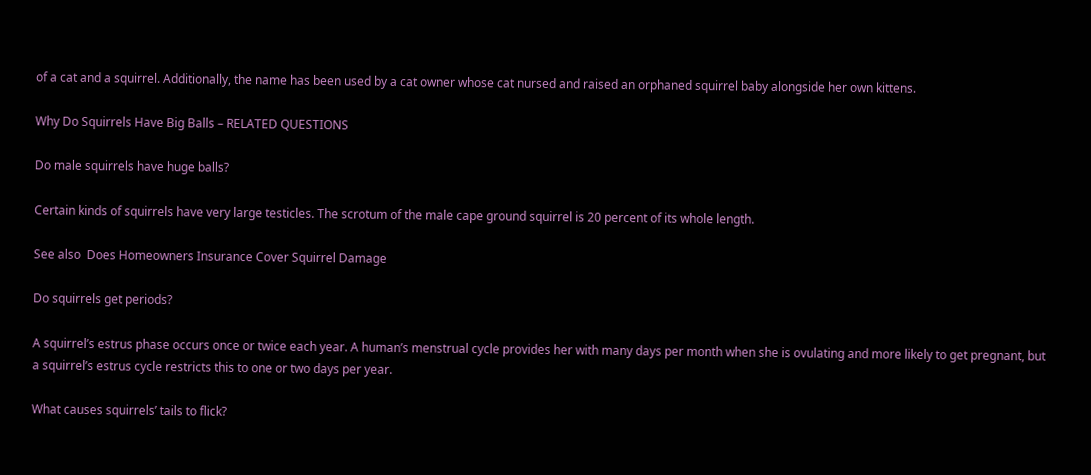of a cat and a squirrel. Additionally, the name has been used by a cat owner whose cat nursed and raised an orphaned squirrel baby alongside her own kittens.

Why Do Squirrels Have Big Balls – RELATED QUESTIONS

Do male squirrels have huge balls?

Certain kinds of squirrels have very large testicles. The scrotum of the male cape ground squirrel is 20 percent of its whole length.

See also  Does Homeowners Insurance Cover Squirrel Damage

Do squirrels get periods?

A squirrel’s estrus phase occurs once or twice each year. A human’s menstrual cycle provides her with many days per month when she is ovulating and more likely to get pregnant, but a squirrel’s estrus cycle restricts this to one or two days per year.

What causes squirrels’ tails to flick?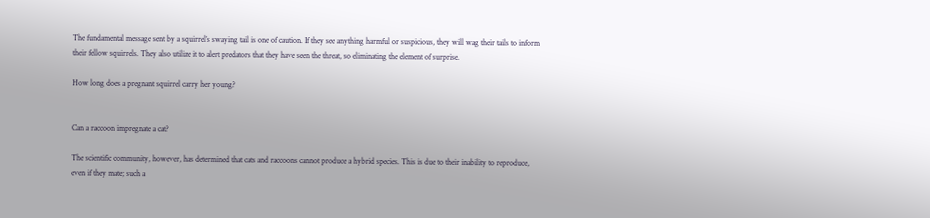The fundamental message sent by a squirrel’s swaying tail is one of caution. If they see anything harmful or suspicious, they will wag their tails to inform their fellow squirrels. They also utilize it to alert predators that they have seen the threat, so eliminating the element of surprise.

How long does a pregnant squirrel carry her young?


Can a raccoon impregnate a cat?

The scientific community, however, has determined that cats and raccoons cannot produce a hybrid species. This is due to their inability to reproduce, even if they mate; such a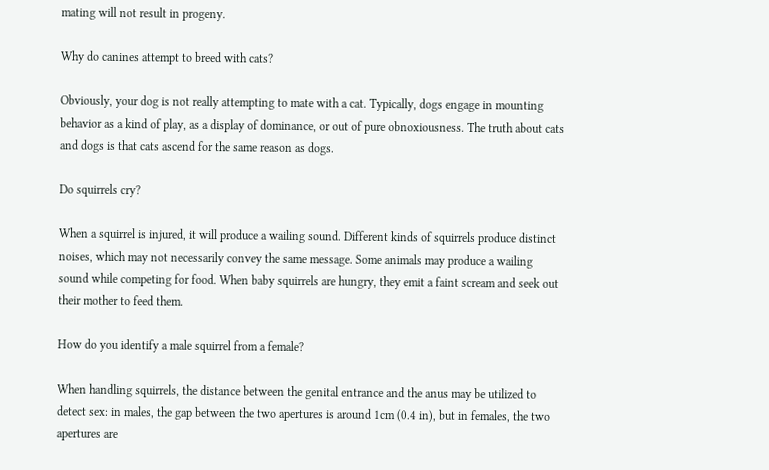mating will not result in progeny.

Why do canines attempt to breed with cats?

Obviously, your dog is not really attempting to mate with a cat. Typically, dogs engage in mounting behavior as a kind of play, as a display of dominance, or out of pure obnoxiousness. The truth about cats and dogs is that cats ascend for the same reason as dogs.

Do squirrels cry?

When a squirrel is injured, it will produce a wailing sound. Different kinds of squirrels produce distinct noises, which may not necessarily convey the same message. Some animals may produce a wailing sound while competing for food. When baby squirrels are hungry, they emit a faint scream and seek out their mother to feed them.

How do you identify a male squirrel from a female?

When handling squirrels, the distance between the genital entrance and the anus may be utilized to detect sex: in males, the gap between the two apertures is around 1cm (0.4 in), but in females, the two apertures are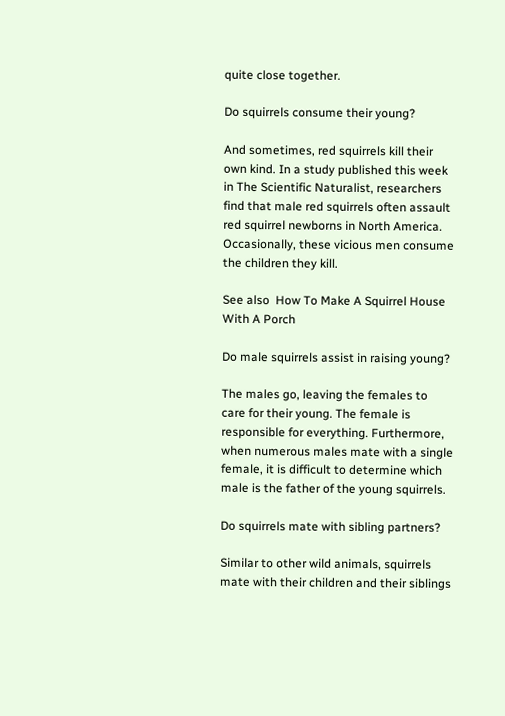quite close together.

Do squirrels consume their young?

And sometimes, red squirrels kill their own kind. In a study published this week in The Scientific Naturalist, researchers find that male red squirrels often assault red squirrel newborns in North America. Occasionally, these vicious men consume the children they kill.

See also  How To Make A Squirrel House With A Porch

Do male squirrels assist in raising young?

The males go, leaving the females to care for their young. The female is responsible for everything. Furthermore, when numerous males mate with a single female, it is difficult to determine which male is the father of the young squirrels.

Do squirrels mate with sibling partners?

Similar to other wild animals, squirrels mate with their children and their siblings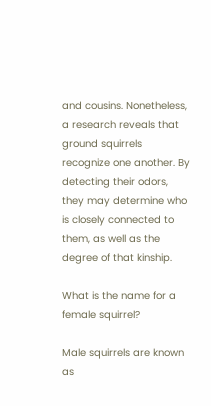and cousins. Nonetheless, a research reveals that ground squirrels recognize one another. By detecting their odors, they may determine who is closely connected to them, as well as the degree of that kinship.

What is the name for a female squirrel?

Male squirrels are known as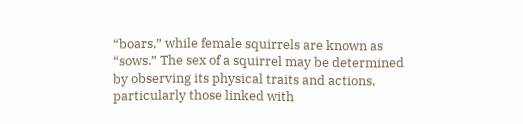“boars,” while female squirrels are known as “sows.” The sex of a squirrel may be determined by observing its physical traits and actions, particularly those linked with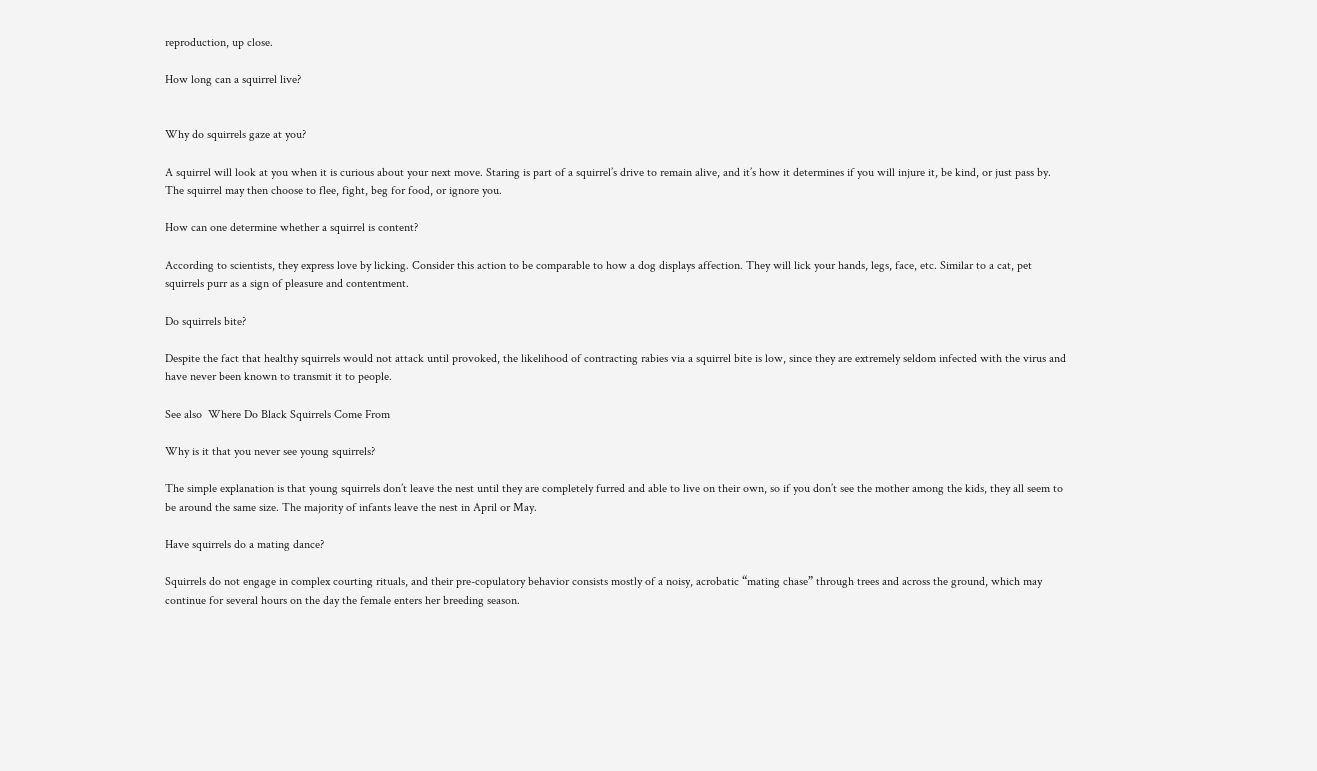reproduction, up close.

How long can a squirrel live?


Why do squirrels gaze at you?

A squirrel will look at you when it is curious about your next move. Staring is part of a squirrel’s drive to remain alive, and it’s how it determines if you will injure it, be kind, or just pass by. The squirrel may then choose to flee, fight, beg for food, or ignore you.

How can one determine whether a squirrel is content?

According to scientists, they express love by licking. Consider this action to be comparable to how a dog displays affection. They will lick your hands, legs, face, etc. Similar to a cat, pet squirrels purr as a sign of pleasure and contentment.

Do squirrels bite?

Despite the fact that healthy squirrels would not attack until provoked, the likelihood of contracting rabies via a squirrel bite is low, since they are extremely seldom infected with the virus and have never been known to transmit it to people.

See also  Where Do Black Squirrels Come From

Why is it that you never see young squirrels?

The simple explanation is that young squirrels don’t leave the nest until they are completely furred and able to live on their own, so if you don’t see the mother among the kids, they all seem to be around the same size. The majority of infants leave the nest in April or May.

Have squirrels do a mating dance?

Squirrels do not engage in complex courting rituals, and their pre-copulatory behavior consists mostly of a noisy, acrobatic “mating chase” through trees and across the ground, which may continue for several hours on the day the female enters her breeding season.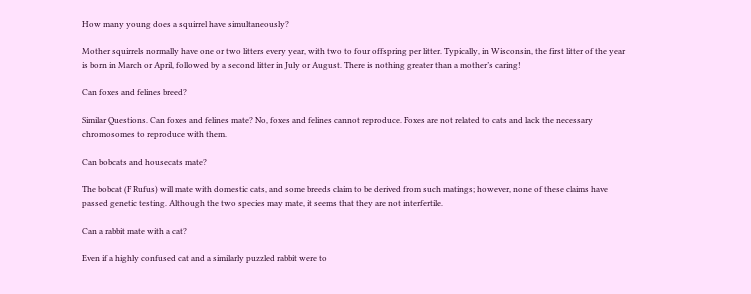How many young does a squirrel have simultaneously?

Mother squirrels normally have one or two litters every year, with two to four offspring per litter. Typically, in Wisconsin, the first litter of the year is born in March or April, followed by a second litter in July or August. There is nothing greater than a mother’s caring!

Can foxes and felines breed?

Similar Questions. Can foxes and felines mate? No, foxes and felines cannot reproduce. Foxes are not related to cats and lack the necessary chromosomes to reproduce with them.

Can bobcats and housecats mate?

The bobcat (F Rufus) will mate with domestic cats, and some breeds claim to be derived from such matings; however, none of these claims have passed genetic testing. Although the two species may mate, it seems that they are not interfertile.

Can a rabbit mate with a cat?

Even if a highly confused cat and a similarly puzzled rabbit were to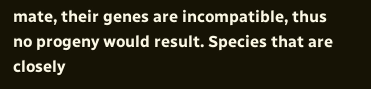mate, their genes are incompatible, thus no progeny would result. Species that are closely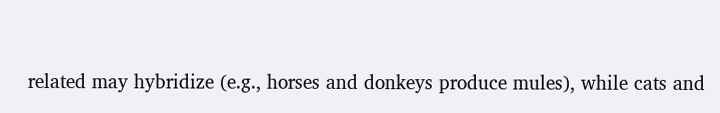related may hybridize (e.g., horses and donkeys produce mules), while cats and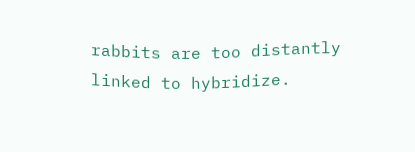rabbits are too distantly linked to hybridize.